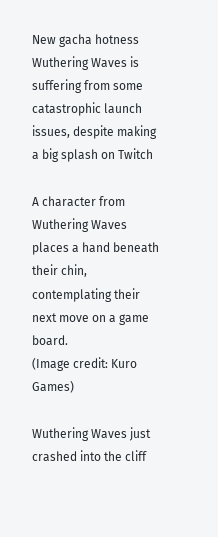New gacha hotness Wuthering Waves is suffering from some catastrophic launch issues, despite making a big splash on Twitch

A character from Wuthering Waves places a hand beneath their chin, contemplating their next move on a game board.
(Image credit: Kuro Games)

Wuthering Waves just crashed into the cliff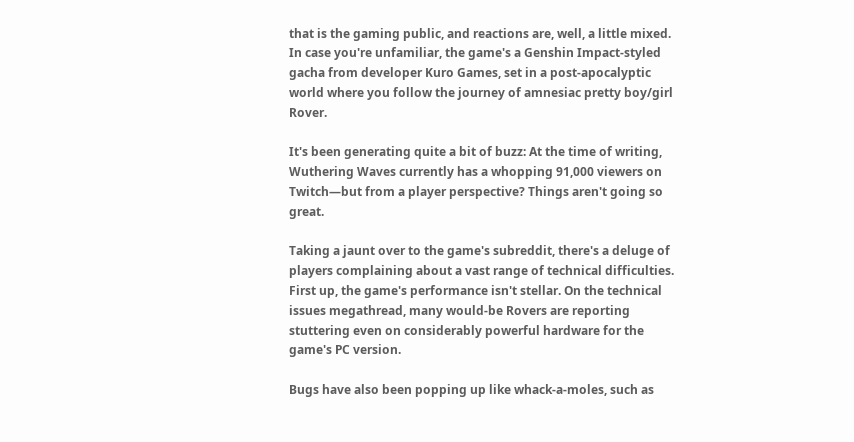that is the gaming public, and reactions are, well, a little mixed. In case you're unfamiliar, the game's a Genshin Impact-styled gacha from developer Kuro Games, set in a post-apocalyptic world where you follow the journey of amnesiac pretty boy/girl Rover.

It's been generating quite a bit of buzz: At the time of writing, Wuthering Waves currently has a whopping 91,000 viewers on Twitch—but from a player perspective? Things aren't going so great.

Taking a jaunt over to the game's subreddit, there's a deluge of players complaining about a vast range of technical difficulties. First up, the game's performance isn't stellar. On the technical issues megathread, many would-be Rovers are reporting stuttering even on considerably powerful hardware for the game's PC version.

Bugs have also been popping up like whack-a-moles, such as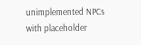unimplemented NPCs with placeholder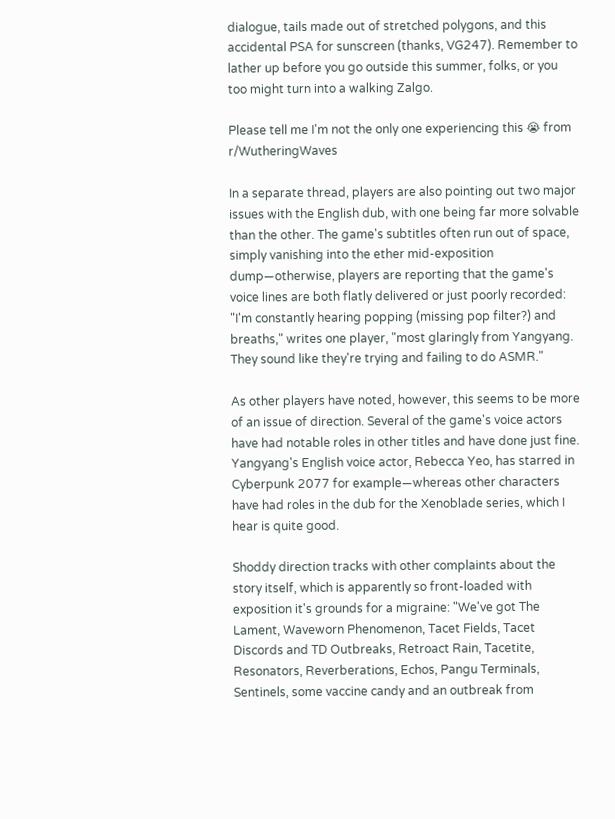dialogue, tails made out of stretched polygons, and this accidental PSA for sunscreen (thanks, VG247). Remember to lather up before you go outside this summer, folks, or you too might turn into a walking Zalgo.

Please tell me I'm not the only one experiencing this 😭 from r/WutheringWaves

In a separate thread, players are also pointing out two major issues with the English dub, with one being far more solvable than the other. The game's subtitles often run out of space, simply vanishing into the ether mid-exposition dump—otherwise, players are reporting that the game's voice lines are both flatly delivered or just poorly recorded: "I'm constantly hearing popping (missing pop filter?) and breaths," writes one player, "most glaringly from Yangyang. They sound like they're trying and failing to do ASMR."

As other players have noted, however, this seems to be more of an issue of direction. Several of the game's voice actors have had notable roles in other titles and have done just fine. Yangyang's English voice actor, Rebecca Yeo, has starred in Cyberpunk 2077 for example—whereas other characters have had roles in the dub for the Xenoblade series, which I hear is quite good.

Shoddy direction tracks with other complaints about the story itself, which is apparently so front-loaded with exposition it's grounds for a migraine: "We've got The Lament, Waveworn Phenomenon, Tacet Fields, Tacet Discords and TD Outbreaks, Retroact Rain, Tacetite, Resonators, Reverberations, Echos, Pangu Terminals, Sentinels, some vaccine candy and an outbreak from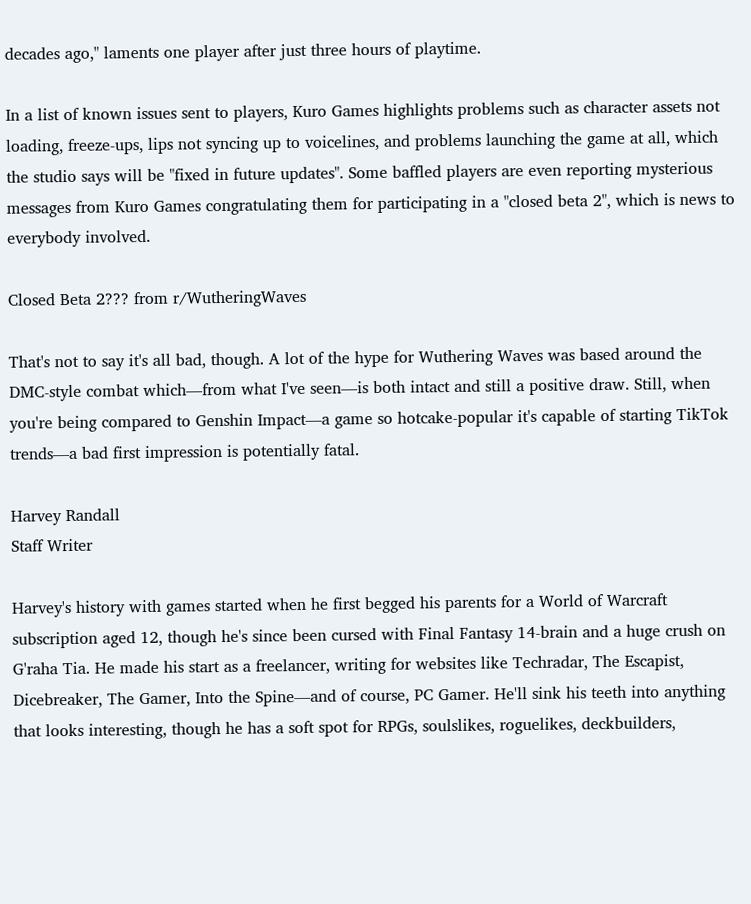decades ago," laments one player after just three hours of playtime.

In a list of known issues sent to players, Kuro Games highlights problems such as character assets not loading, freeze-ups, lips not syncing up to voicelines, and problems launching the game at all, which the studio says will be "fixed in future updates". Some baffled players are even reporting mysterious messages from Kuro Games congratulating them for participating in a "closed beta 2", which is news to everybody involved.

Closed Beta 2??? from r/WutheringWaves

That's not to say it's all bad, though. A lot of the hype for Wuthering Waves was based around the DMC-style combat which—from what I've seen—is both intact and still a positive draw. Still, when you're being compared to Genshin Impact—a game so hotcake-popular it's capable of starting TikTok trends—a bad first impression is potentially fatal.

Harvey Randall
Staff Writer

Harvey's history with games started when he first begged his parents for a World of Warcraft subscription aged 12, though he's since been cursed with Final Fantasy 14-brain and a huge crush on G'raha Tia. He made his start as a freelancer, writing for websites like Techradar, The Escapist, Dicebreaker, The Gamer, Into the Spine—and of course, PC Gamer. He'll sink his teeth into anything that looks interesting, though he has a soft spot for RPGs, soulslikes, roguelikes, deckbuilders,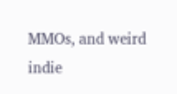MMOs, and weird indie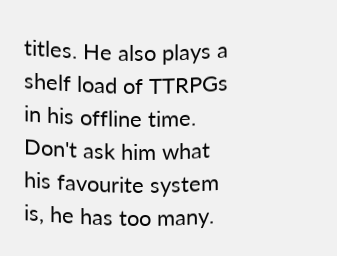titles. He also plays a shelf load of TTRPGs in his offline time. Don't ask him what his favourite system is, he has too many.